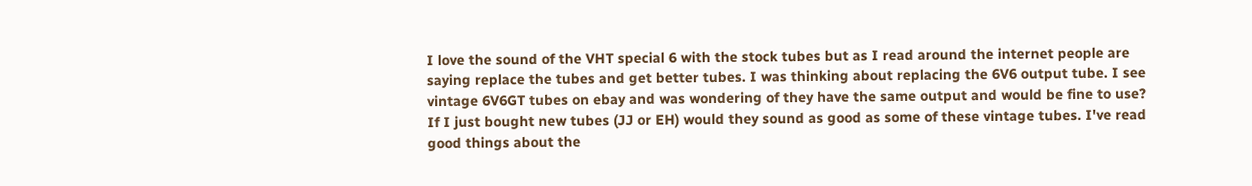I love the sound of the VHT special 6 with the stock tubes but as I read around the internet people are saying replace the tubes and get better tubes. I was thinking about replacing the 6V6 output tube. I see vintage 6V6GT tubes on ebay and was wondering of they have the same output and would be fine to use? If I just bought new tubes (JJ or EH) would they sound as good as some of these vintage tubes. I've read good things about the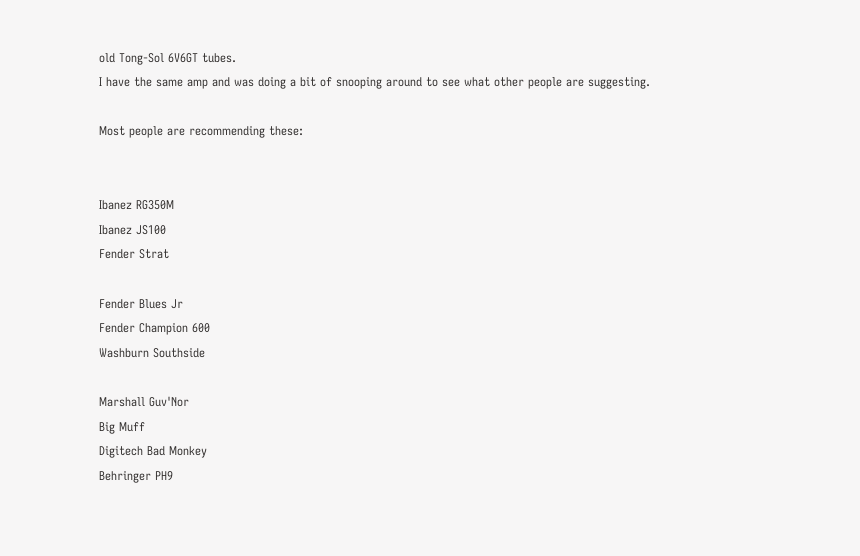old Tong-Sol 6V6GT tubes.
I have the same amp and was doing a bit of snooping around to see what other people are suggesting.

Most people are recommending these:


Ibanez RG350M
Ibanez JS100
Fender Strat

Fender Blues Jr
Fender Champion 600
Washburn Southside

Marshall Guv'Nor
Big Muff
Digitech Bad Monkey
Behringer PH9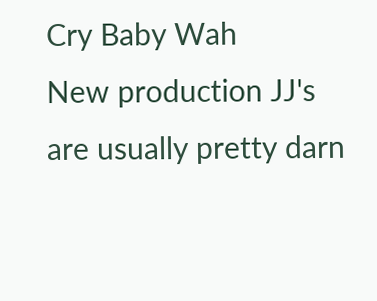Cry Baby Wah
New production JJ's are usually pretty darn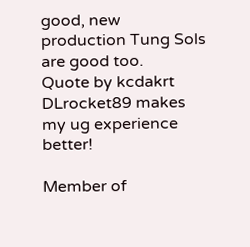good, new production Tung Sols are good too.
Quote by kcdakrt
DLrocket89 makes my ug experience better!

Member of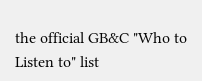the official GB&C "Who to Listen to" list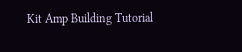Kit Amp Building Tutorial